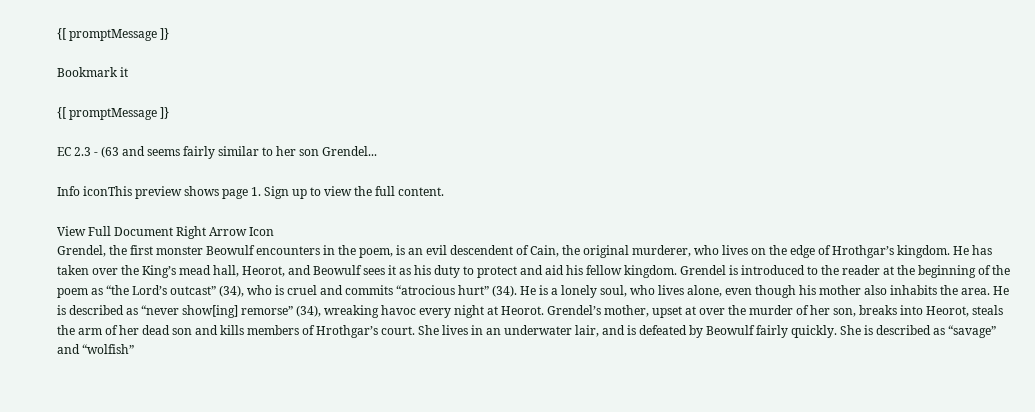{[ promptMessage ]}

Bookmark it

{[ promptMessage ]}

EC 2.3 - (63 and seems fairly similar to her son Grendel...

Info iconThis preview shows page 1. Sign up to view the full content.

View Full Document Right Arrow Icon
Grendel, the first monster Beowulf encounters in the poem, is an evil descendent of Cain, the original murderer, who lives on the edge of Hrothgar’s kingdom. He has taken over the King’s mead hall, Heorot, and Beowulf sees it as his duty to protect and aid his fellow kingdom. Grendel is introduced to the reader at the beginning of the poem as “the Lord’s outcast” (34), who is cruel and commits “atrocious hurt” (34). He is a lonely soul, who lives alone, even though his mother also inhabits the area. He is described as “never show[ing] remorse” (34), wreaking havoc every night at Heorot. Grendel’s mother, upset at over the murder of her son, breaks into Heorot, steals the arm of her dead son and kills members of Hrothgar’s court. She lives in an underwater lair, and is defeated by Beowulf fairly quickly. She is described as “savage” and “wolfish”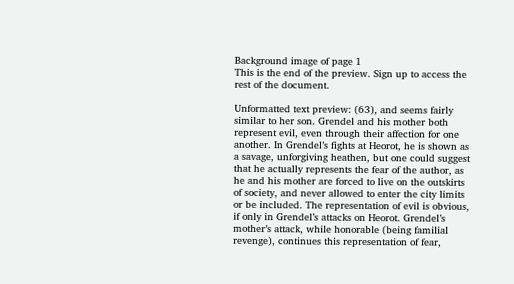Background image of page 1
This is the end of the preview. Sign up to access the rest of the document.

Unformatted text preview: (63), and seems fairly similar to her son. Grendel and his mother both represent evil, even through their affection for one another. In Grendel’s fights at Heorot, he is shown as a savage, unforgiving heathen, but one could suggest that he actually represents the fear of the author, as he and his mother are forced to live on the outskirts of society, and never allowed to enter the city limits or be included. The representation of evil is obvious, if only in Grendel’s attacks on Heorot. Grendel’s mother’s attack, while honorable (being familial revenge), continues this representation of fear,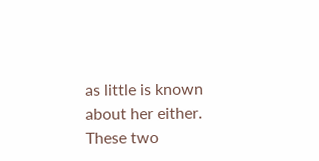as little is known about her either. These two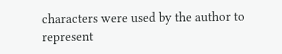characters were used by the author to represent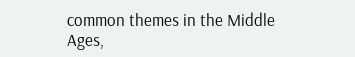common themes in the Middle Ages,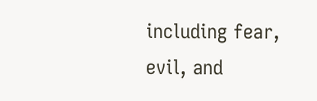including fear, evil, and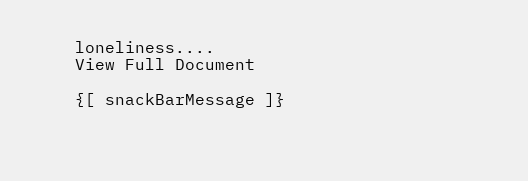loneliness....
View Full Document

{[ snackBarMessage ]}